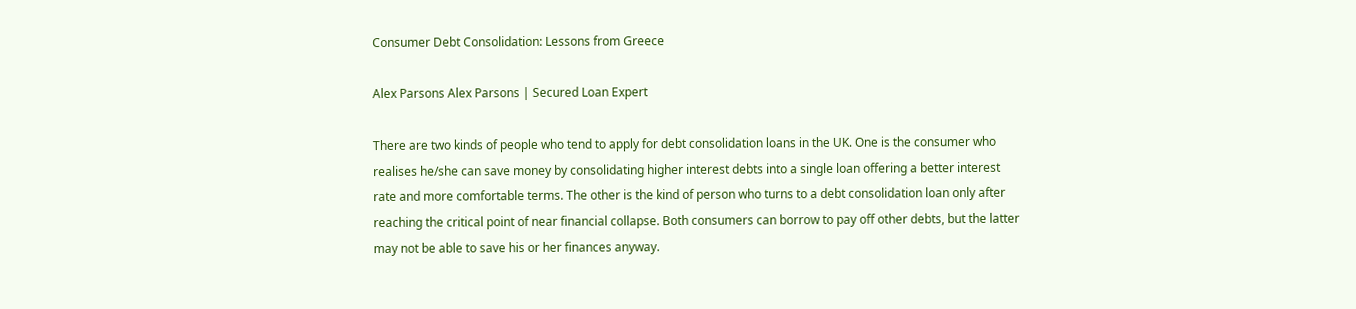Consumer Debt Consolidation: Lessons from Greece

Alex Parsons Alex Parsons | Secured Loan Expert

There are two kinds of people who tend to apply for debt consolidation loans in the UK. One is the consumer who realises he/she can save money by consolidating higher interest debts into a single loan offering a better interest rate and more comfortable terms. The other is the kind of person who turns to a debt consolidation loan only after reaching the critical point of near financial collapse. Both consumers can borrow to pay off other debts, but the latter may not be able to save his or her finances anyway.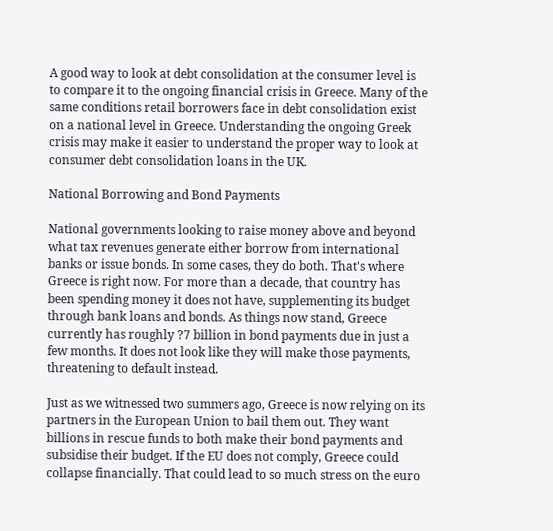A good way to look at debt consolidation at the consumer level is to compare it to the ongoing financial crisis in Greece. Many of the same conditions retail borrowers face in debt consolidation exist on a national level in Greece. Understanding the ongoing Greek crisis may make it easier to understand the proper way to look at consumer debt consolidation loans in the UK.

National Borrowing and Bond Payments

National governments looking to raise money above and beyond what tax revenues generate either borrow from international banks or issue bonds. In some cases, they do both. That's where Greece is right now. For more than a decade, that country has been spending money it does not have, supplementing its budget through bank loans and bonds. As things now stand, Greece currently has roughly ?7 billion in bond payments due in just a few months. It does not look like they will make those payments, threatening to default instead.

Just as we witnessed two summers ago, Greece is now relying on its partners in the European Union to bail them out. They want billions in rescue funds to both make their bond payments and subsidise their budget. If the EU does not comply, Greece could collapse financially. That could lead to so much stress on the euro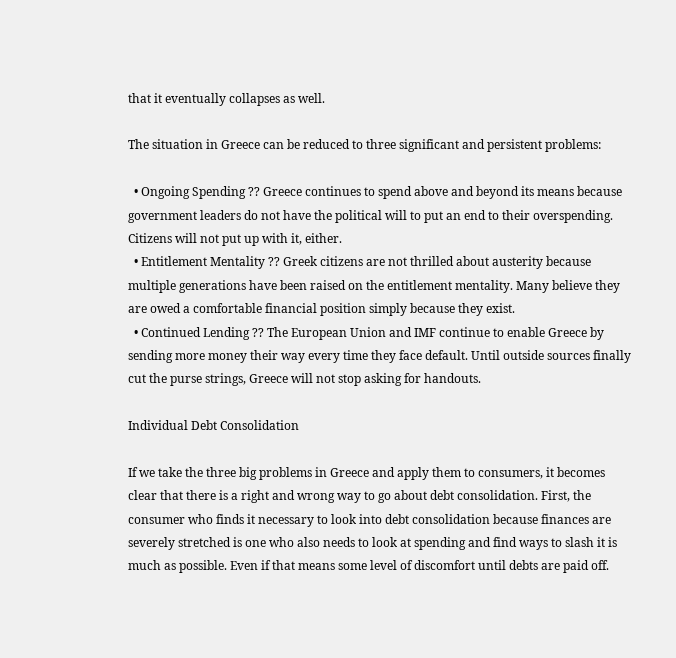that it eventually collapses as well.

The situation in Greece can be reduced to three significant and persistent problems:

  • Ongoing Spending ?? Greece continues to spend above and beyond its means because government leaders do not have the political will to put an end to their overspending. Citizens will not put up with it, either.
  • Entitlement Mentality ?? Greek citizens are not thrilled about austerity because multiple generations have been raised on the entitlement mentality. Many believe they are owed a comfortable financial position simply because they exist.
  • Continued Lending ?? The European Union and IMF continue to enable Greece by sending more money their way every time they face default. Until outside sources finally cut the purse strings, Greece will not stop asking for handouts.

Individual Debt Consolidation

If we take the three big problems in Greece and apply them to consumers, it becomes clear that there is a right and wrong way to go about debt consolidation. First, the consumer who finds it necessary to look into debt consolidation because finances are severely stretched is one who also needs to look at spending and find ways to slash it is much as possible. Even if that means some level of discomfort until debts are paid off.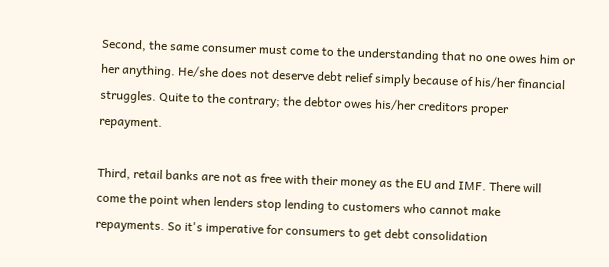Second, the same consumer must come to the understanding that no one owes him or her anything. He/she does not deserve debt relief simply because of his/her financial struggles. Quite to the contrary; the debtor owes his/her creditors proper repayment.

Third, retail banks are not as free with their money as the EU and IMF. There will come the point when lenders stop lending to customers who cannot make repayments. So it's imperative for consumers to get debt consolidation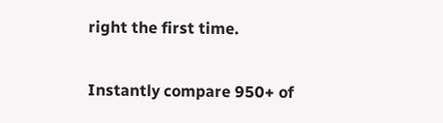right the first time.

Instantly compare 950+ of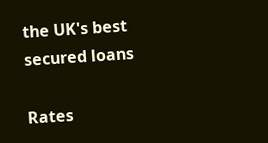the UK's best secured loans

Rates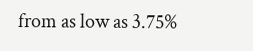from as low as 3.75%